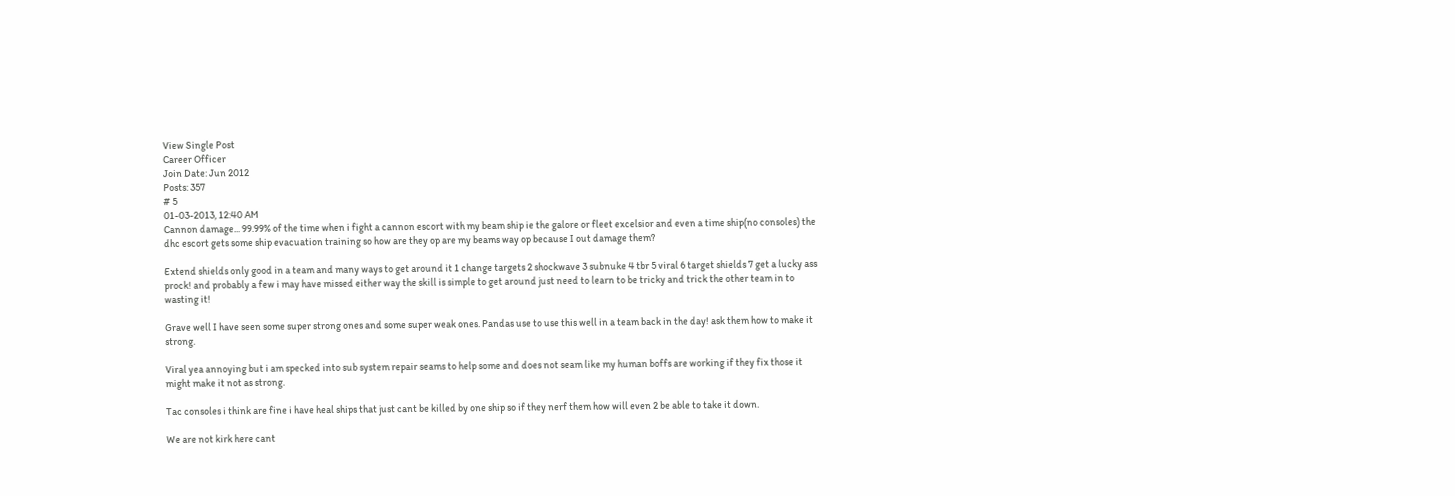View Single Post
Career Officer
Join Date: Jun 2012
Posts: 357
# 5
01-03-2013, 12:40 AM
Cannon damage... 99.99% of the time when i fight a cannon escort with my beam ship ie the galore or fleet excelsior and even a time ship(no consoles) the dhc escort gets some ship evacuation training so how are they op are my beams way op because I out damage them?

Extend shields only good in a team and many ways to get around it 1 change targets 2 shockwave 3 subnuke 4 tbr 5 viral 6 target shields 7 get a lucky ass prock! and probably a few i may have missed either way the skill is simple to get around just need to learn to be tricky and trick the other team in to wasting it!

Grave well I have seen some super strong ones and some super weak ones. Pandas use to use this well in a team back in the day! ask them how to make it strong.

Viral yea annoying but i am specked into sub system repair seams to help some and does not seam like my human boffs are working if they fix those it might make it not as strong.

Tac consoles i think are fine i have heal ships that just cant be killed by one ship so if they nerf them how will even 2 be able to take it down.

We are not kirk here cant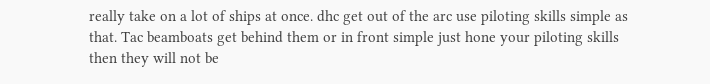really take on a lot of ships at once. dhc get out of the arc use piloting skills simple as that. Tac beamboats get behind them or in front simple just hone your piloting skills then they will not be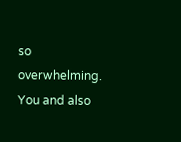so overwhelming. You and also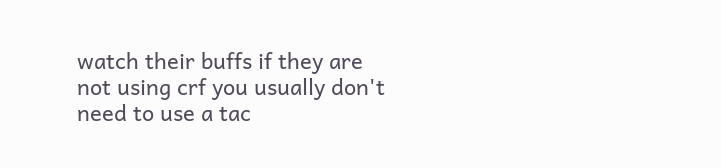watch their buffs if they are not using crf you usually don't need to use a tac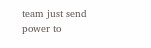team just send power to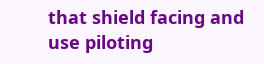that shield facing and use piloting